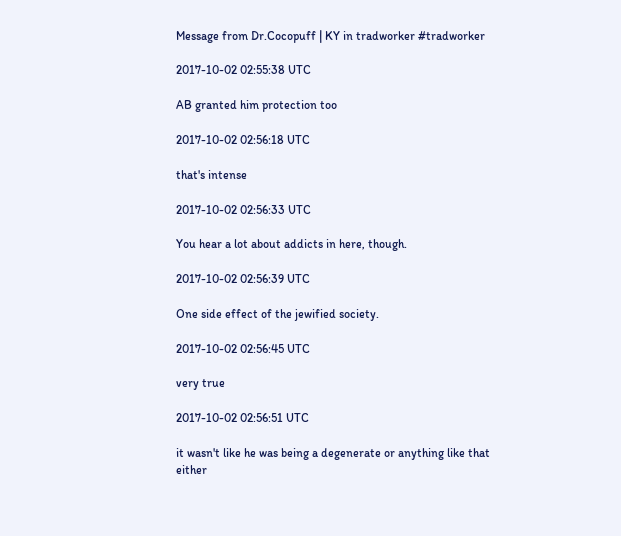Message from Dr.Cocopuff | KY in tradworker #tradworker

2017-10-02 02:55:38 UTC

AB granted him protection too

2017-10-02 02:56:18 UTC

that's intense

2017-10-02 02:56:33 UTC

You hear a lot about addicts in here, though.

2017-10-02 02:56:39 UTC

One side effect of the jewified society.

2017-10-02 02:56:45 UTC

very true

2017-10-02 02:56:51 UTC

it wasn't like he was being a degenerate or anything like that either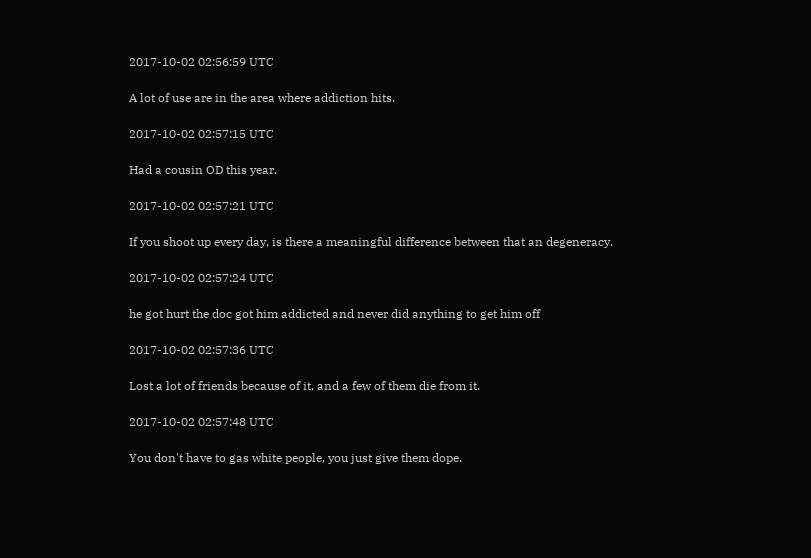2017-10-02 02:56:59 UTC

A lot of use are in the area where addiction hits.

2017-10-02 02:57:15 UTC

Had a cousin OD this year.

2017-10-02 02:57:21 UTC

If you shoot up every day, is there a meaningful difference between that an degeneracy.

2017-10-02 02:57:24 UTC

he got hurt the doc got him addicted and never did anything to get him off

2017-10-02 02:57:36 UTC

Lost a lot of friends because of it, and a few of them die from it.

2017-10-02 02:57:48 UTC

You don't have to gas white people, you just give them dope.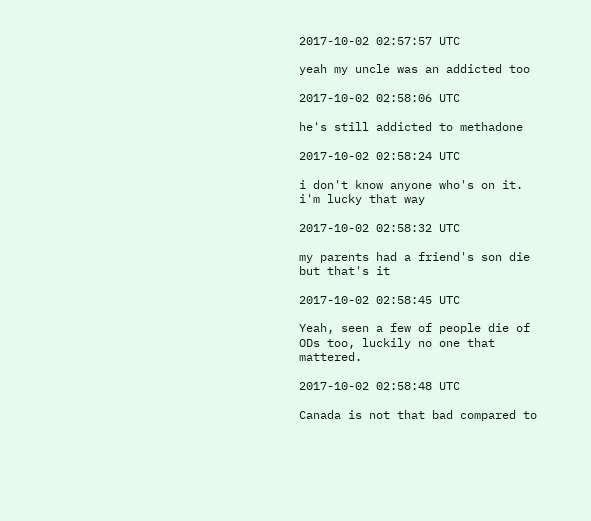2017-10-02 02:57:57 UTC

yeah my uncle was an addicted too

2017-10-02 02:58:06 UTC

he's still addicted to methadone

2017-10-02 02:58:24 UTC

i don't know anyone who's on it. i'm lucky that way

2017-10-02 02:58:32 UTC

my parents had a friend's son die but that's it

2017-10-02 02:58:45 UTC

Yeah, seen a few of people die of ODs too, luckily no one that mattered.

2017-10-02 02:58:48 UTC

Canada is not that bad compared to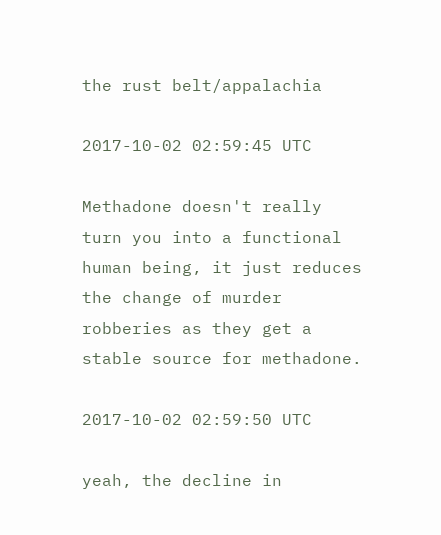the rust belt/appalachia

2017-10-02 02:59:45 UTC

Methadone doesn't really turn you into a functional human being, it just reduces the change of murder robberies as they get a stable source for methadone.

2017-10-02 02:59:50 UTC

yeah, the decline in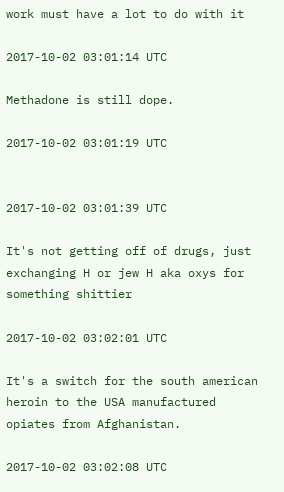work must have a lot to do with it

2017-10-02 03:01:14 UTC

Methadone is still dope.

2017-10-02 03:01:19 UTC


2017-10-02 03:01:39 UTC

It's not getting off of drugs, just exchanging H or jew H aka oxys for something shittier

2017-10-02 03:02:01 UTC

It's a switch for the south american heroin to the USA manufactured opiates from Afghanistan.

2017-10-02 03:02:08 UTC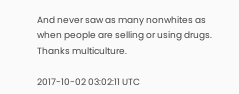And never saw as many nonwhites as when people are selling or using drugs. Thanks multiculture.

2017-10-02 03:02:11 UTC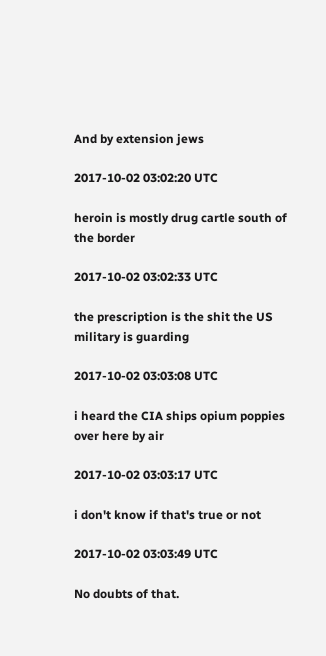And by extension jews

2017-10-02 03:02:20 UTC

heroin is mostly drug cartle south of the border

2017-10-02 03:02:33 UTC

the prescription is the shit the US military is guarding

2017-10-02 03:03:08 UTC

i heard the CIA ships opium poppies over here by air

2017-10-02 03:03:17 UTC

i don't know if that's true or not

2017-10-02 03:03:49 UTC

No doubts of that.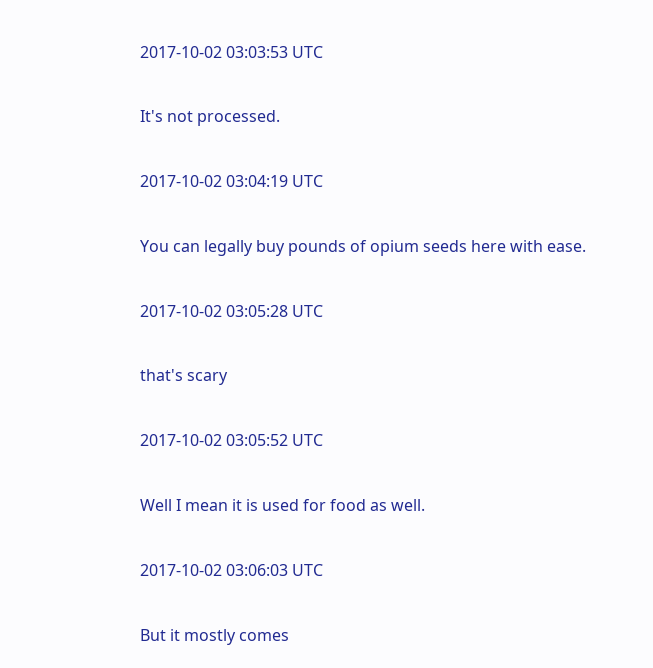2017-10-02 03:03:53 UTC

It's not processed.

2017-10-02 03:04:19 UTC

You can legally buy pounds of opium seeds here with ease.

2017-10-02 03:05:28 UTC

that's scary

2017-10-02 03:05:52 UTC

Well I mean it is used for food as well.

2017-10-02 03:06:03 UTC

But it mostly comes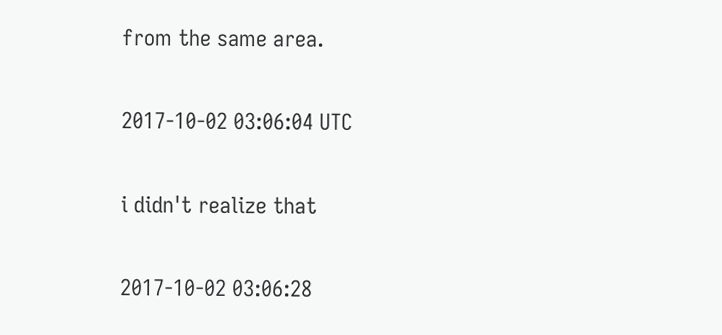from the same area.

2017-10-02 03:06:04 UTC

i didn't realize that

2017-10-02 03:06:28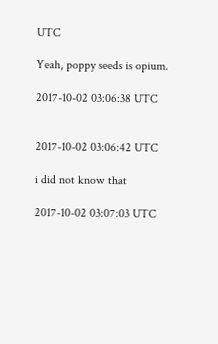UTC

Yeah, poppy seeds is opium.

2017-10-02 03:06:38 UTC


2017-10-02 03:06:42 UTC

i did not know that

2017-10-02 03:07:03 UTC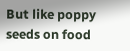But like poppy seeds on food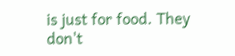is just for food. They don't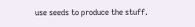use seeds to produce the stuff.